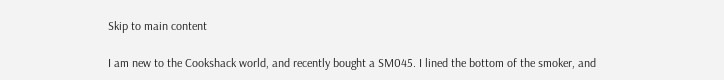Skip to main content

I am new to the Cookshack world, and recently bought a SM045. I lined the bottom of the smoker, and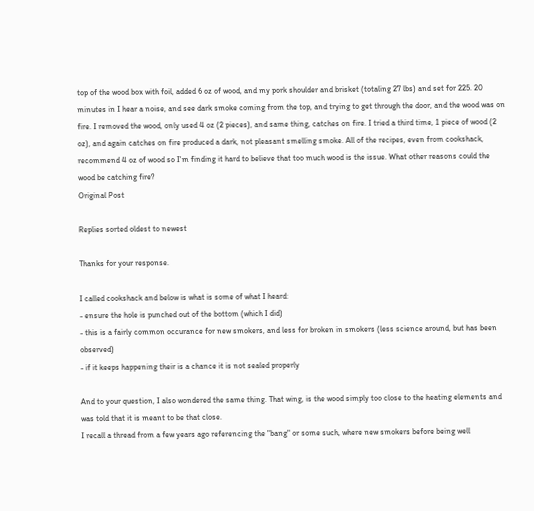top of the wood box with foil, added 6 oz of wood, and my pork shoulder and brisket (totaling 27 lbs) and set for 225. 20 minutes in I hear a noise, and see dark smoke coming from the top, and trying to get through the door, and the wood was on fire. I removed the wood, only used 4 oz (2 pieces), and same thing, catches on fire. I tried a third time, 1 piece of wood (2 oz), and again catches on fire produced a dark, not pleasant smelling smoke. All of the recipes, even from cookshack, recommend 4 oz of wood so I'm finding it hard to believe that too much wood is the issue. What other reasons could the wood be catching fire?
Original Post

Replies sorted oldest to newest

Thanks for your response.

I called cookshack and below is what is some of what I heard:
- ensure the hole is punched out of the bottom (which I did)
- this is a fairly common occurance for new smokers, and less for broken in smokers (less science around, but has been observed)
- if it keeps happening their is a chance it is not sealed properly

And to your question, I also wondered the same thing. That wing, is the wood simply too close to the heating elements and was told that it is meant to be that close.
I recall a thread from a few years ago referencing the "bang" or some such, where new smokers before being well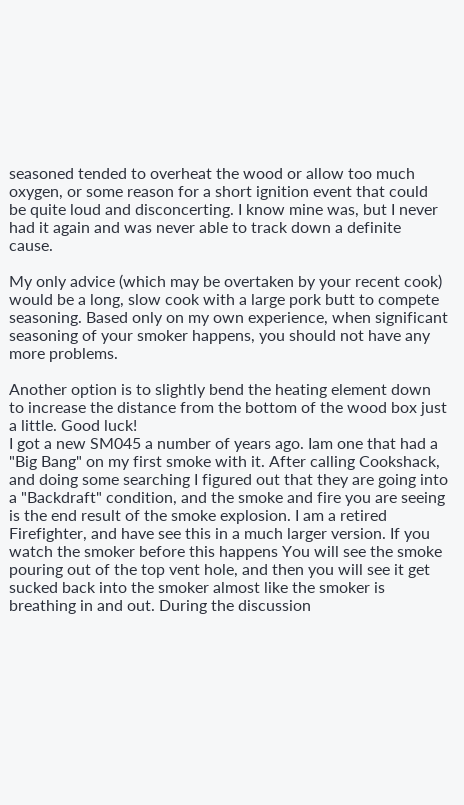seasoned tended to overheat the wood or allow too much oxygen, or some reason for a short ignition event that could be quite loud and disconcerting. I know mine was, but I never had it again and was never able to track down a definite cause.

My only advice (which may be overtaken by your recent cook) would be a long, slow cook with a large pork butt to compete seasoning. Based only on my own experience, when significant seasoning of your smoker happens, you should not have any more problems.

Another option is to slightly bend the heating element down to increase the distance from the bottom of the wood box just a little. Good luck!
I got a new SM045 a number of years ago. Iam one that had a "Big Bang" on my first smoke with it. After calling Cookshack, and doing some searching I figured out that they are going into a "Backdraft" condition, and the smoke and fire you are seeing is the end result of the smoke explosion. I am a retired Firefighter, and have see this in a much larger version. If you watch the smoker before this happens You will see the smoke pouring out of the top vent hole, and then you will see it get sucked back into the smoker almost like the smoker is breathing in and out. During the discussion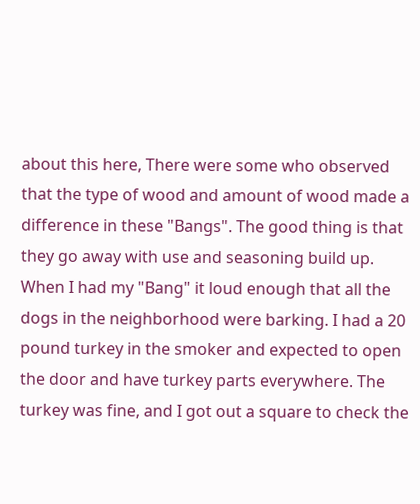about this here, There were some who observed that the type of wood and amount of wood made a difference in these "Bangs". The good thing is that they go away with use and seasoning build up. When I had my "Bang" it loud enough that all the dogs in the neighborhood were barking. I had a 20 pound turkey in the smoker and expected to open the door and have turkey parts everywhere. The turkey was fine, and I got out a square to check the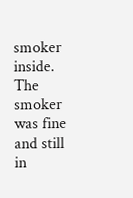smoker inside. The smoker was fine and still in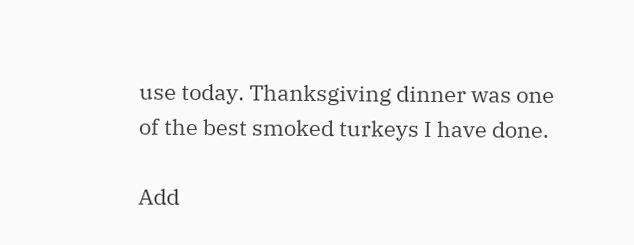use today. Thanksgiving dinner was one of the best smoked turkeys I have done.

Add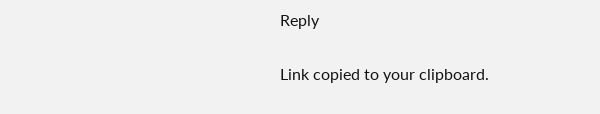Reply

Link copied to your clipboard.